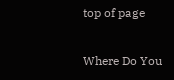top of page

Where Do You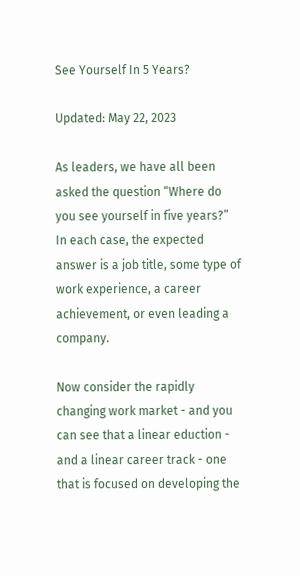See Yourself In 5 Years?

Updated: May 22, 2023

As leaders, we have all been asked the question “Where do you see yourself in five years?” In each case, the expected answer is a job title, some type of work experience, a career achievement, or even leading a company.

Now consider the rapidly changing work market - and you can see that a linear eduction - and a linear career track - one that is focused on developing the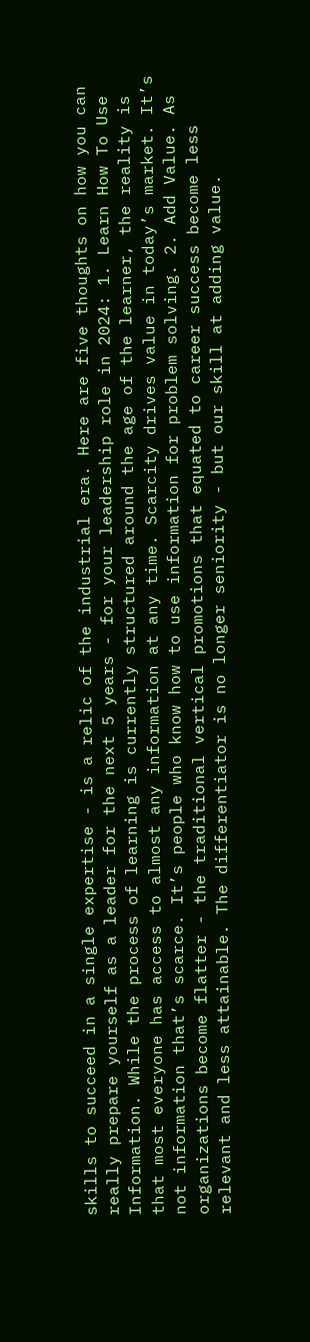skills to succeed in a single expertise - is a relic of the industrial era. Here are five thoughts on how you can really prepare yourself as a leader for the next 5 years - for your leadership role in 2024: 1. Learn How To Use Information. While the process of learning is currently structured around the age of the learner, the reality is that most everyone has access to almost any information at any time. Scarcity drives value in today’s market. It’s not information that’s scarce. It’s people who know how to use information for problem solving. 2. Add Value. As organizations become flatter - the traditional vertical promotions that equated to career success become less relevant and less attainable. The differentiator is no longer seniority - but our skill at adding value.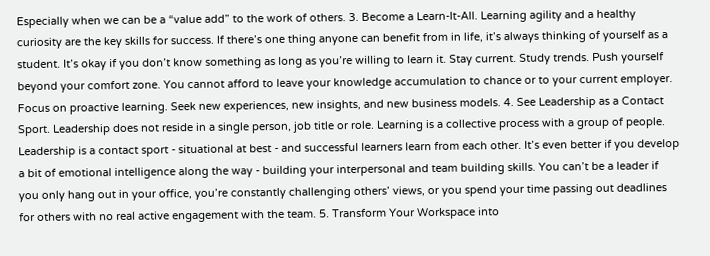Especially when we can be a “value add” to the work of others. 3. Become a Learn-It-All. Learning agility and a healthy curiosity are the key skills for success. If there’s one thing anyone can benefit from in life, it’s always thinking of yourself as a student. It’s okay if you don’t know something as long as you’re willing to learn it. Stay current. Study trends. Push yourself beyond your comfort zone. You cannot afford to leave your knowledge accumulation to chance or to your current employer. Focus on proactive learning. Seek new experiences, new insights, and new business models. 4. See Leadership as a Contact Sport. Leadership does not reside in a single person, job title or role. Learning is a collective process with a group of people. Leadership is a contact sport - situational at best - and successful learners learn from each other. It’s even better if you develop a bit of emotional intelligence along the way - building your interpersonal and team building skills. You can’t be a leader if you only hang out in your office, you’re constantly challenging others’ views, or you spend your time passing out deadlines for others with no real active engagement with the team. 5. Transform Your Workspace into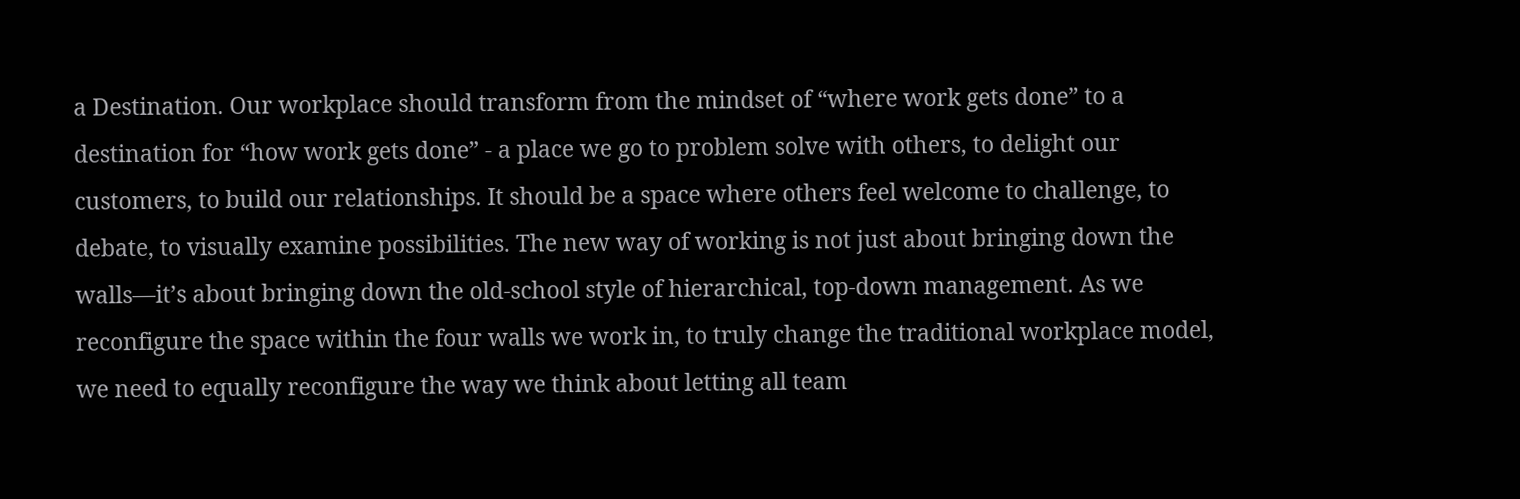a Destination. Our workplace should transform from the mindset of “where work gets done” to a destination for “how work gets done” - a place we go to problem solve with others, to delight our customers, to build our relationships. It should be a space where others feel welcome to challenge, to debate, to visually examine possibilities. The new way of working is not just about bringing down the walls—it’s about bringing down the old-school style of hierarchical, top-down management. As we reconfigure the space within the four walls we work in, to truly change the traditional workplace model, we need to equally reconfigure the way we think about letting all team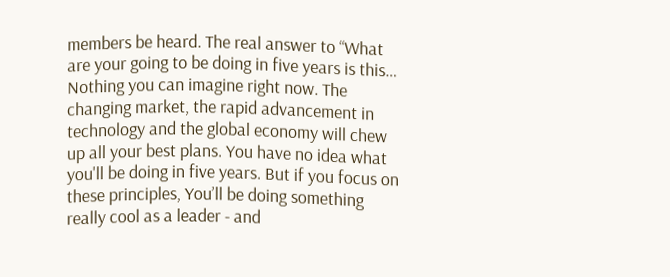members be heard. The real answer to “What are your going to be doing in five years is this… Nothing you can imagine right now. The changing market, the rapid advancement in technology and the global economy will chew up all your best plans. You have no idea what you'll be doing in five years. But if you focus on these principles, You’ll be doing something really cool as a leader - and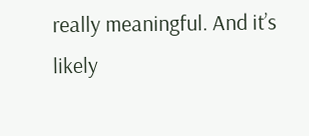really meaningful. And it’s likely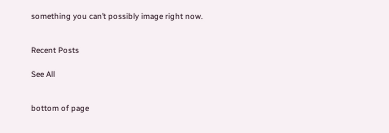something you can’t possibly image right now.


Recent Posts

See All


bottom of page